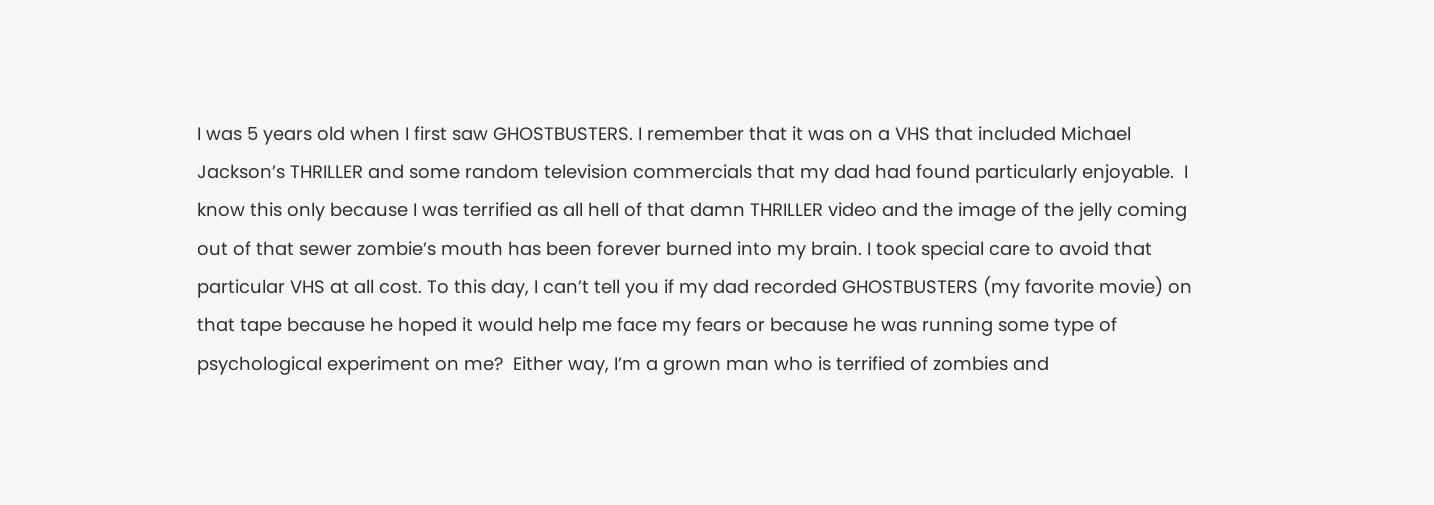I was 5 years old when I first saw GHOSTBUSTERS. I remember that it was on a VHS that included Michael Jackson’s THRILLER and some random television commercials that my dad had found particularly enjoyable.  I know this only because I was terrified as all hell of that damn THRILLER video and the image of the jelly coming out of that sewer zombie’s mouth has been forever burned into my brain. I took special care to avoid that particular VHS at all cost. To this day, I can’t tell you if my dad recorded GHOSTBUSTERS (my favorite movie) on that tape because he hoped it would help me face my fears or because he was running some type of psychological experiment on me?  Either way, I’m a grown man who is terrified of zombies and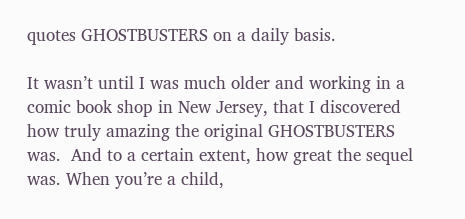quotes GHOSTBUSTERS on a daily basis.

It wasn’t until I was much older and working in a comic book shop in New Jersey, that I discovered how truly amazing the original GHOSTBUSTERS was.  And to a certain extent, how great the sequel was. When you’re a child,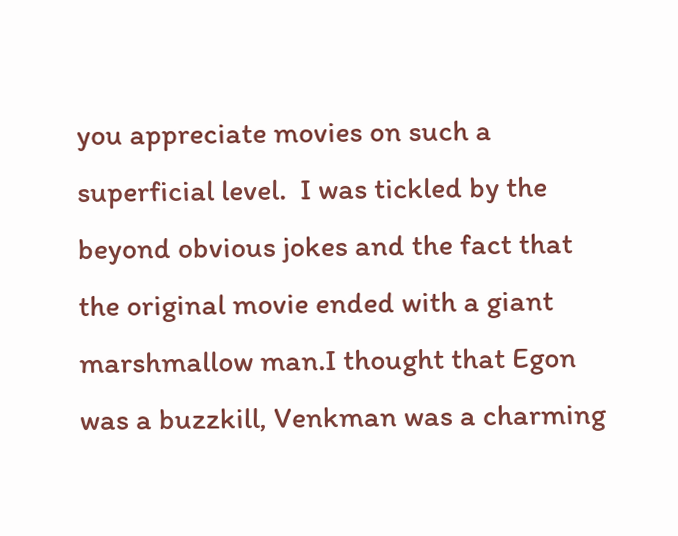you appreciate movies on such a superficial level.  I was tickled by the beyond obvious jokes and the fact that the original movie ended with a giant marshmallow man.I thought that Egon was a buzzkill, Venkman was a charming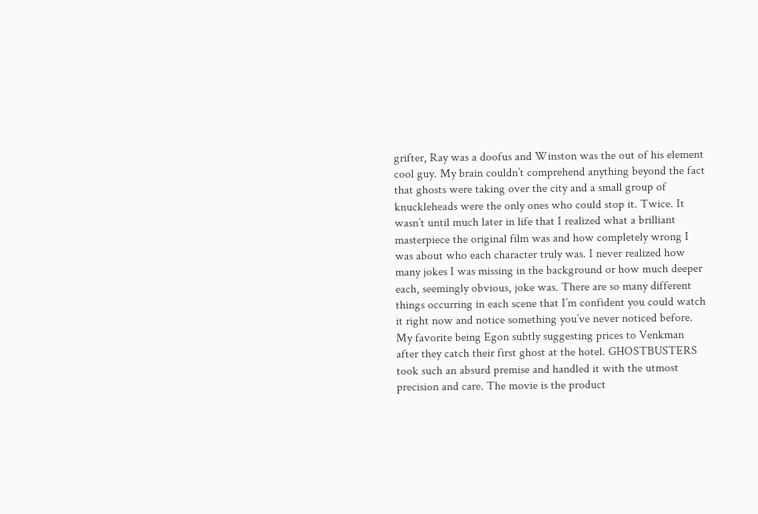grifter, Ray was a doofus and Winston was the out of his element cool guy. My brain couldn’t comprehend anything beyond the fact that ghosts were taking over the city and a small group of knuckleheads were the only ones who could stop it. Twice. It wasn’t until much later in life that I realized what a brilliant masterpiece the original film was and how completely wrong I was about who each character truly was. I never realized how many jokes I was missing in the background or how much deeper each, seemingly obvious, joke was. There are so many different things occurring in each scene that I’m confident you could watch it right now and notice something you’ve never noticed before. My favorite being Egon subtly suggesting prices to Venkman after they catch their first ghost at the hotel. GHOSTBUSTERS took such an absurd premise and handled it with the utmost precision and care. The movie is the product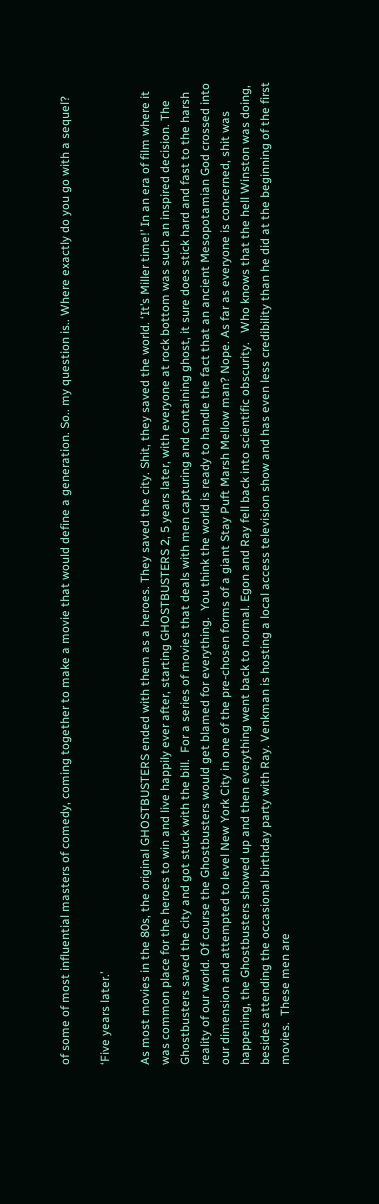of some of most influential masters of comedy, coming together to make a movie that would define a generation. So.. my question is.. Where exactly do you go with a sequel?

‘Five years later.’

As most movies in the 80s, the original GHOSTBUSTERS ended with them as a heroes. They saved the city. Shit, they saved the world. ‘It’s Miller time!’ In an era of film where it was common place for the heroes to win and live happily ever after, starting GHOSTBUSTERS 2, 5 years later, with everyone at rock bottom was such an inspired decision. The Ghostbusters saved the city and got stuck with the bill.  For a series of movies that deals with men capturing and containing ghost, it sure does stick hard and fast to the harsh reality of our world. Of course the Ghostbusters would get blamed for everything.  You think the world is ready to handle the fact that an ancient Mesopotamian God crossed into our dimension and attempted to level New York City in one of the pre-chosen forms of a giant Stay Puft Marsh Mellow man? Nope. As far as everyone is concerned, shit was happening, the Ghostbusters showed up and then everything went back to normal. Egon and Ray fell back into scientific obscurity.   Who knows that the hell Winston was doing, besides attending the occasional birthday party with Ray. Venkman is hosting a local access television show and has even less credibility than he did at the beginning of the first movies.  These men are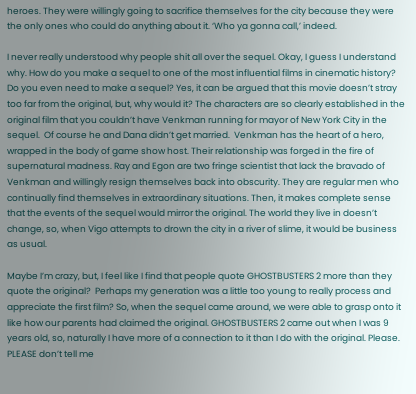heroes. They were willingly going to sacrifice themselves for the city because they were the only ones who could do anything about it. ‘Who ya gonna call,’ indeed.

I never really understood why people shit all over the sequel. Okay, I guess I understand why. How do you make a sequel to one of the most influential films in cinematic history?  Do you even need to make a sequel? Yes, it can be argued that this movie doesn’t stray too far from the original, but, why would it? The characters are so clearly established in the original film that you couldn’t have Venkman running for mayor of New York City in the sequel.  Of course he and Dana didn’t get married.  Venkman has the heart of a hero, wrapped in the body of game show host. Their relationship was forged in the fire of supernatural madness. Ray and Egon are two fringe scientist that lack the bravado of Venkman and willingly resign themselves back into obscurity. They are regular men who continually find themselves in extraordinary situations. Then, it makes complete sense that the events of the sequel would mirror the original. The world they live in doesn’t change, so, when Vigo attempts to drown the city in a river of slime, it would be business as usual.

Maybe I’m crazy, but, I feel like I find that people quote GHOSTBUSTERS 2 more than they quote the original?  Perhaps my generation was a little too young to really process and appreciate the first film? So, when the sequel came around, we were able to grasp onto it like how our parents had claimed the original. GHOSTBUSTERS 2 came out when I was 9 years old, so, naturally I have more of a connection to it than I do with the original. Please. PLEASE don’t tell me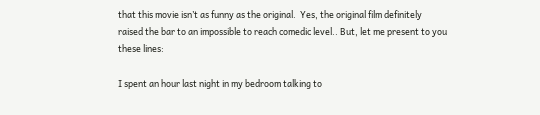that this movie isn’t as funny as the original.  Yes, the original film definitely raised the bar to an impossible to reach comedic level.. But, let me present to you these lines:

I spent an hour last night in my bedroom talking to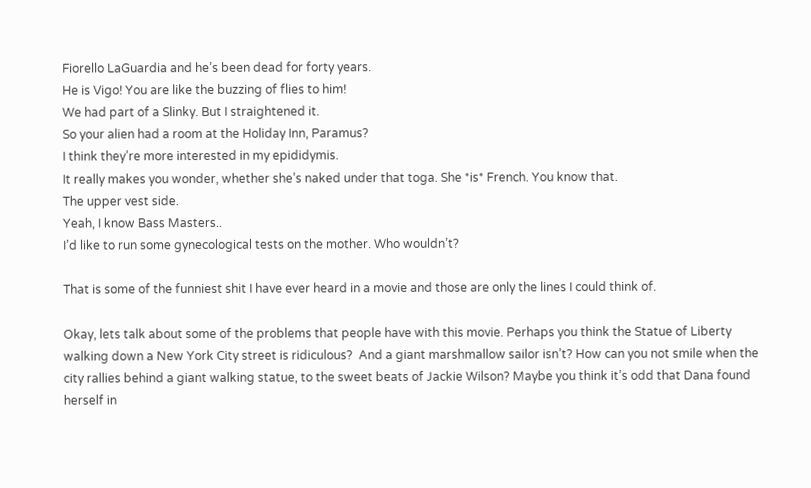Fiorello LaGuardia and he’s been dead for forty years.
He is Vigo! You are like the buzzing of flies to him!
We had part of a Slinky. But I straightened it.
So your alien had a room at the Holiday Inn, Paramus?
I think they’re more interested in my epididymis.
It really makes you wonder, whether she’s naked under that toga. She *is* French. You know that.
The upper vest side.
Yeah, I know Bass Masters..
I’d like to run some gynecological tests on the mother. Who wouldn’t?

That is some of the funniest shit I have ever heard in a movie and those are only the lines I could think of.

Okay, lets talk about some of the problems that people have with this movie. Perhaps you think the Statue of Liberty walking down a New York City street is ridiculous?  And a giant marshmallow sailor isn’t? How can you not smile when the city rallies behind a giant walking statue, to the sweet beats of Jackie Wilson? Maybe you think it’s odd that Dana found herself in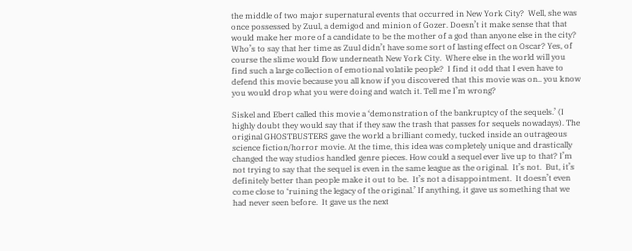the middle of two major supernatural events that occurred in New York City?  Well, she was once possessed by Zuul, a demigod and minion of Gozer. Doesn’t it make sense that that would make her more of a candidate to be the mother of a god than anyone else in the city? Who’s to say that her time as Zuul didn’t have some sort of lasting effect on Oscar? Yes, of course the slime would flow underneath New York City.  Where else in the world will you find such a large collection of emotional volatile people?  I find it odd that I even have to defend this movie because you all know if you discovered that this movie was on.. you know you would drop what you were doing and watch it. Tell me I’m wrong?

Siskel and Ebert called this movie a ‘demonstration of the bankruptcy of the sequels.’ (I highly doubt they would say that if they saw the trash that passes for sequels nowadays). The original GHOSTBUSTERS gave the world a brilliant comedy, tucked inside an outrageous science fiction/horror movie. At the time, this idea was completely unique and drastically changed the way studios handled genre pieces. How could a sequel ever live up to that? I’m not trying to say that the sequel is even in the same league as the original.  It’s not.  But, it’s definitely better than people make it out to be.  It’s not a disappointment.  It doesn’t even come close to ‘ruining the legacy of the original.’ If anything, it gave us something that we had never seen before.  It gave us the next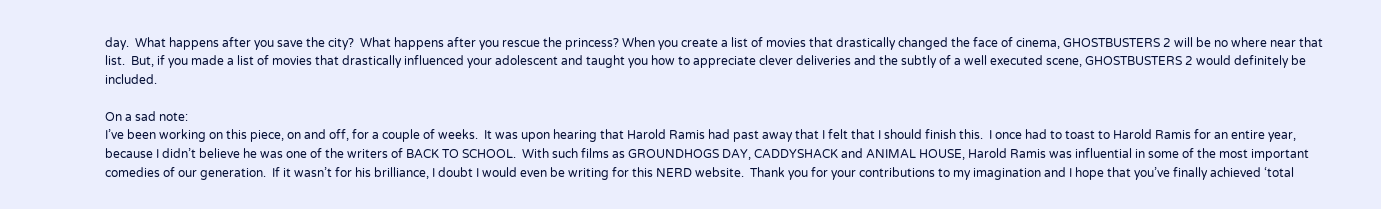day.  What happens after you save the city?  What happens after you rescue the princess? When you create a list of movies that drastically changed the face of cinema, GHOSTBUSTERS 2 will be no where near that list.  But, if you made a list of movies that drastically influenced your adolescent and taught you how to appreciate clever deliveries and the subtly of a well executed scene, GHOSTBUSTERS 2 would definitely be included.

On a sad note:
I’ve been working on this piece, on and off, for a couple of weeks.  It was upon hearing that Harold Ramis had past away that I felt that I should finish this.  I once had to toast to Harold Ramis for an entire year, because I didn’t believe he was one of the writers of BACK TO SCHOOL.  With such films as GROUNDHOGS DAY, CADDYSHACK and ANIMAL HOUSE, Harold Ramis was influential in some of the most important comedies of our generation.  If it wasn’t for his brilliance, I doubt I would even be writing for this NERD website.  Thank you for your contributions to my imagination and I hope that you’ve finally achieved ‘total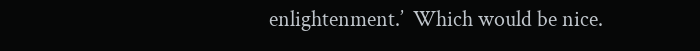enlightenment.’  Which would be nice.